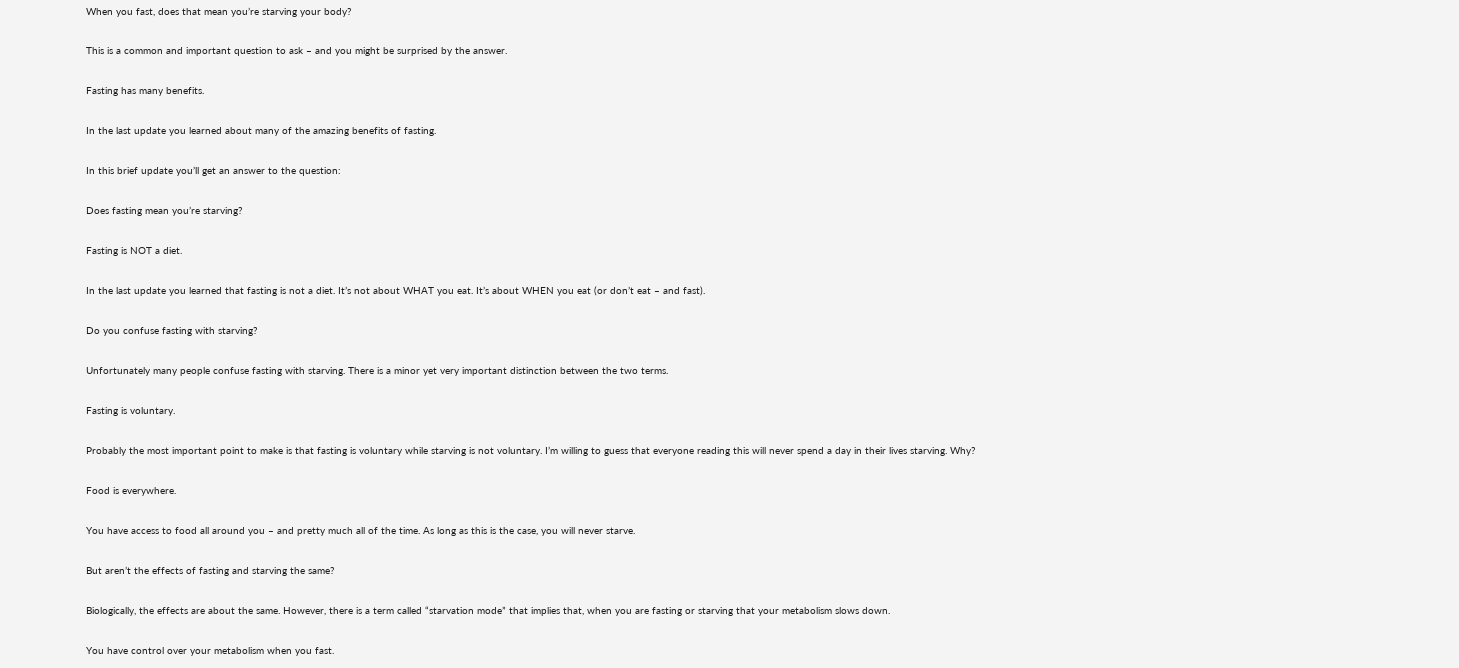When you fast, does that mean you’re starving your body?

This is a common and important question to ask – and you might be surprised by the answer.

Fasting has many benefits.

In the last update you learned about many of the amazing benefits of fasting.

In this brief update you’ll get an answer to the question:

Does fasting mean you’re starving?

Fasting is NOT a diet.

In the last update you learned that fasting is not a diet. It’s not about WHAT you eat. It’s about WHEN you eat (or don’t eat – and fast).

Do you confuse fasting with starving?

Unfortunately many people confuse fasting with starving. There is a minor yet very important distinction between the two terms.

Fasting is voluntary.

Probably the most important point to make is that fasting is voluntary while starving is not voluntary. I’m willing to guess that everyone reading this will never spend a day in their lives starving. Why?

Food is everywhere.

You have access to food all around you – and pretty much all of the time. As long as this is the case, you will never starve.

But aren’t the effects of fasting and starving the same?

Biologically, the effects are about the same. However, there is a term called “starvation mode” that implies that, when you are fasting or starving that your metabolism slows down.

You have control over your metabolism when you fast.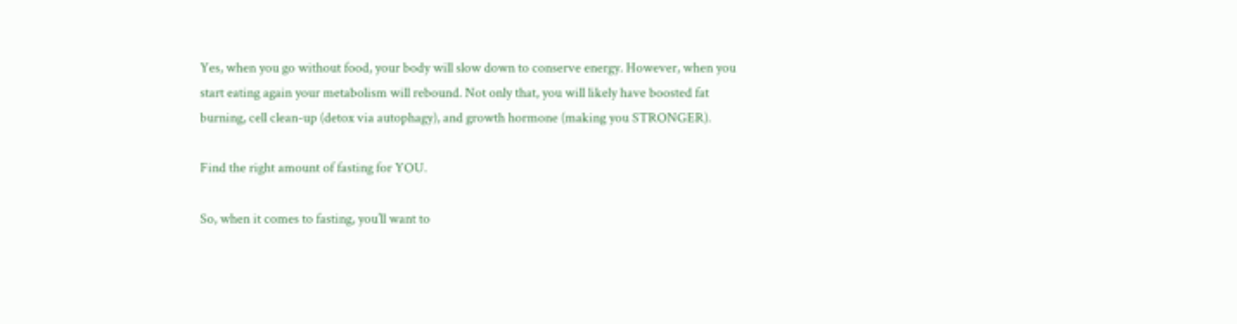Yes, when you go without food, your body will slow down to conserve energy. However, when you start eating again your metabolism will rebound. Not only that, you will likely have boosted fat burning, cell clean-up (detox via autophagy), and growth hormone (making you STRONGER).

Find the right amount of fasting for YOU.

So, when it comes to fasting, you’ll want to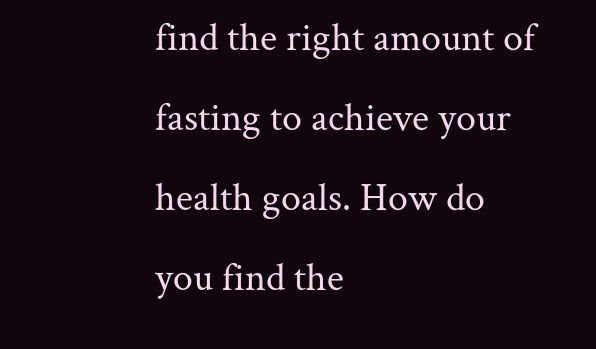find the right amount of fasting to achieve your health goals. How do you find the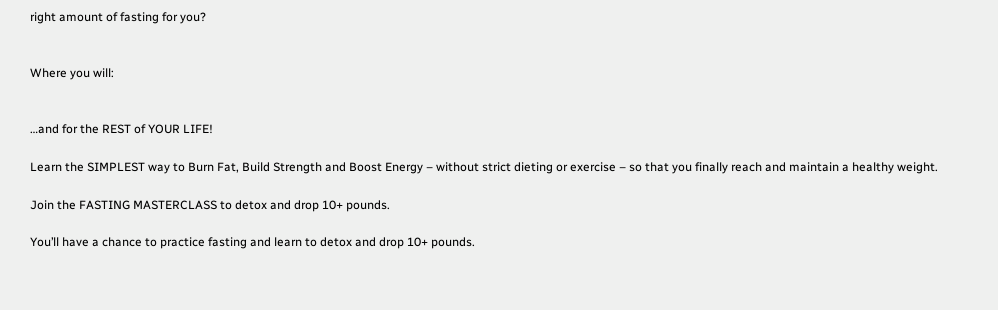right amount of fasting for you?


Where you will:


…and for the REST of YOUR LIFE!

Learn the SIMPLEST way to Burn Fat, Build Strength and Boost Energy – without strict dieting or exercise – so that you finally reach and maintain a healthy weight.

Join the FASTING MASTERCLASS to detox and drop 10+ pounds.

You’ll have a chance to practice fasting and learn to detox and drop 10+ pounds.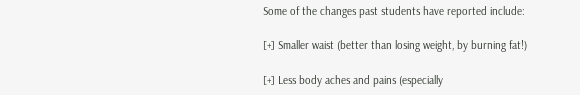Some of the changes past students have reported include:

[+] Smaller waist (better than losing weight, by burning fat!)

[+] Less body aches and pains (especially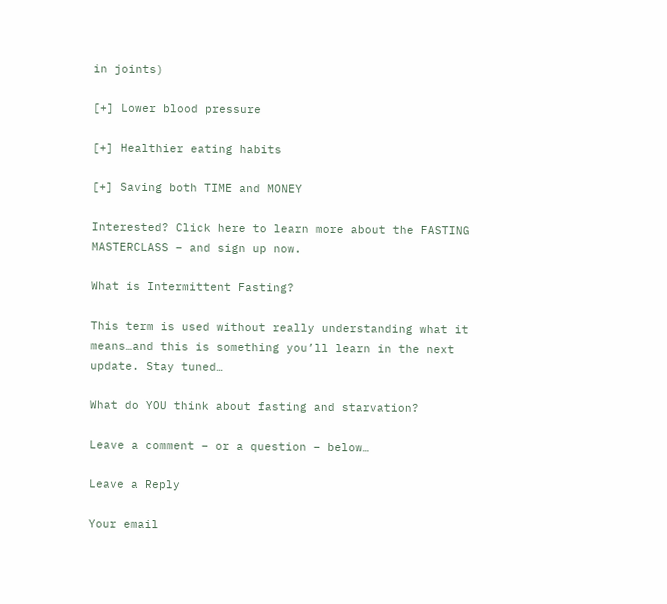in joints)

[+] Lower blood pressure

[+] Healthier eating habits

[+] Saving both TIME and MONEY

Interested? Click here to learn more about the FASTING MASTERCLASS – and sign up now.

What is Intermittent Fasting?

This term is used without really understanding what it means…and this is something you’ll learn in the next update. Stay tuned…

What do YOU think about fasting and starvation?

Leave a comment – or a question – below…

Leave a Reply

Your email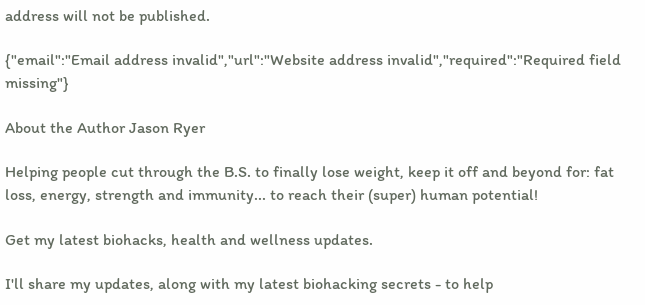address will not be published.

{"email":"Email address invalid","url":"Website address invalid","required":"Required field missing"}

About the Author Jason Ryer

Helping people cut through the B.S. to finally lose weight, keep it off and beyond for: fat loss, energy, strength and immunity... to reach their (super) human potential!

Get my latest biohacks, health and wellness updates.

I'll share my updates, along with my latest biohacking secrets - to help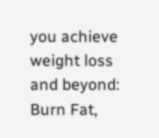you achieve weight loss and beyond: Burn Fat,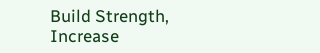Build Strength, Increase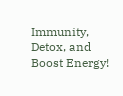Immunity, Detox, and Boost Energy!